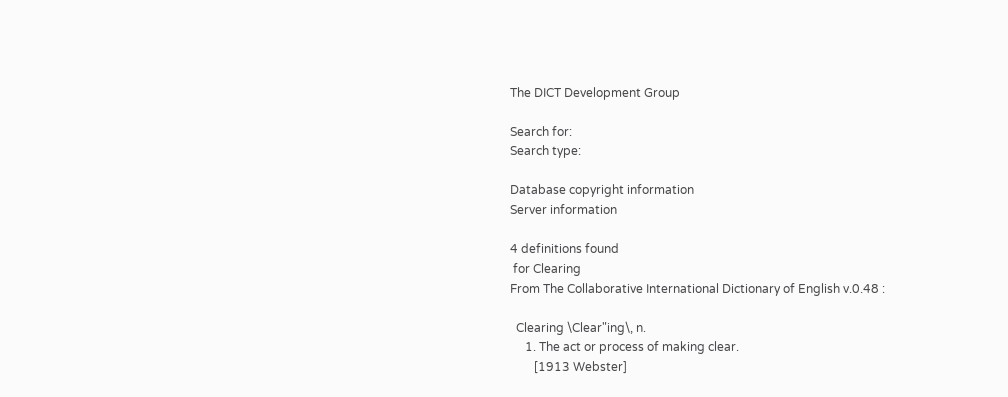The DICT Development Group

Search for:
Search type:

Database copyright information
Server information

4 definitions found
 for Clearing
From The Collaborative International Dictionary of English v.0.48 :

  Clearing \Clear"ing\, n.
     1. The act or process of making clear.
        [1913 Webster]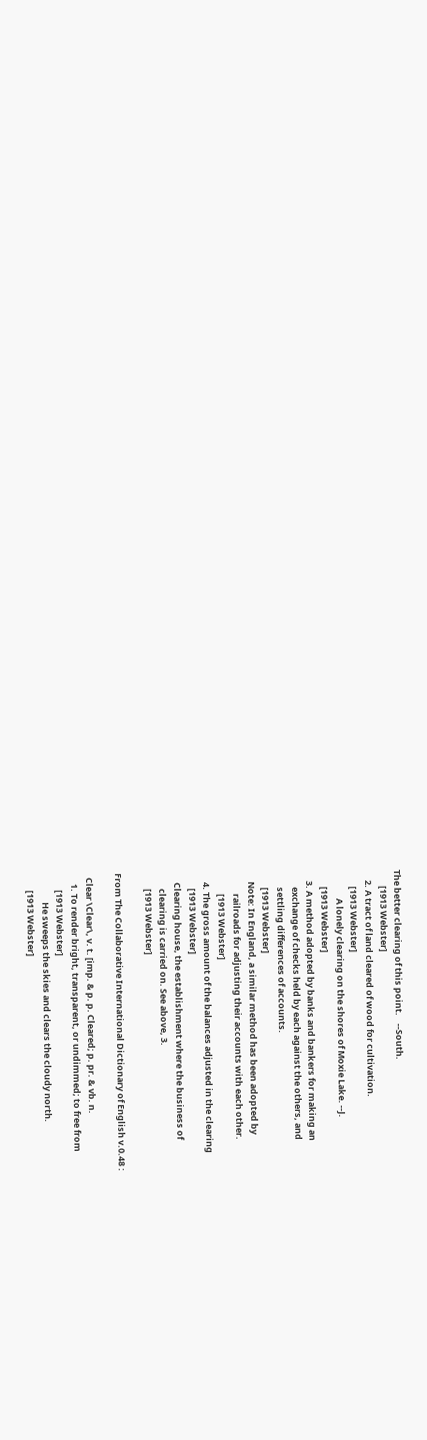The better clearing of this point.    --South.
        [1913 Webster]
     2. A tract of land cleared of wood for cultivation.
        [1913 Webster]
              A lonely clearing on the shores of Moxie Lake. --J.
        [1913 Webster]
     3. A method adopted by banks and bankers for making an
        exchange of checks held by each against the others, and
        settling differences of accounts.
        [1913 Webster]
     Note: In England, a similar method has been adopted by
           railroads for adjusting their accounts with each other.
           [1913 Webster]
     4. The gross amount of the balances adjusted in the clearing
        [1913 Webster]
     Clearing house, the establishment where the business of
        clearing is carried on. See above, 3.
        [1913 Webster]

From The Collaborative International Dictionary of English v.0.48 :

  Clear \Clear\, v. t. [imp. & p. p. Cleared; p. pr. & vb. n.
     1. To render bright, transparent, or undimmed; to free from
        [1913 Webster]
              He sweeps the skies and clears the cloudy north.
        [1913 Webster]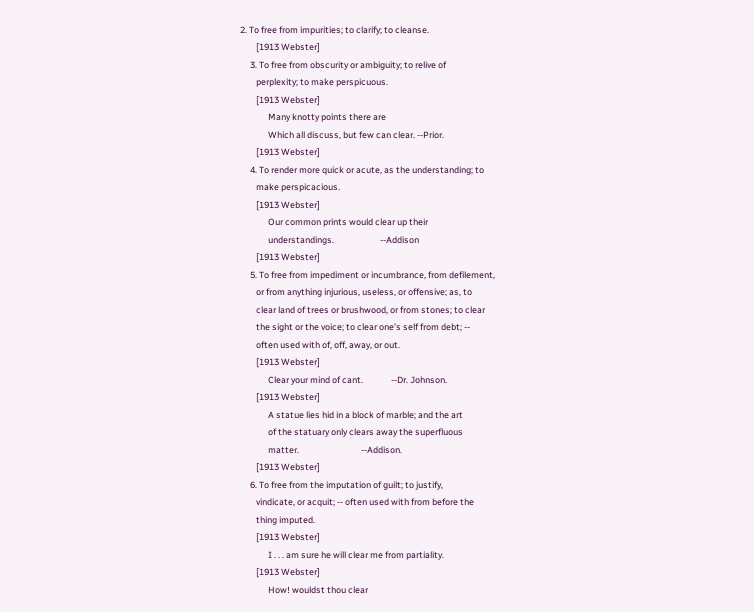2. To free from impurities; to clarify; to cleanse.
        [1913 Webster]
     3. To free from obscurity or ambiguity; to relive of
        perplexity; to make perspicuous.
        [1913 Webster]
              Many knotty points there are
              Which all discuss, but few can clear. --Prior.
        [1913 Webster]
     4. To render more quick or acute, as the understanding; to
        make perspicacious.
        [1913 Webster]
              Our common prints would clear up their
              understandings.                       --Addison
        [1913 Webster]
     5. To free from impediment or incumbrance, from defilement,
        or from anything injurious, useless, or offensive; as, to
        clear land of trees or brushwood, or from stones; to clear
        the sight or the voice; to clear one's self from debt; --
        often used with of, off, away, or out.
        [1913 Webster]
              Clear your mind of cant.              --Dr. Johnson.
        [1913 Webster]
              A statue lies hid in a block of marble; and the art
              of the statuary only clears away the superfluous
              matter.                               --Addison.
        [1913 Webster]
     6. To free from the imputation of guilt; to justify,
        vindicate, or acquit; -- often used with from before the
        thing imputed.
        [1913 Webster]
              I . . . am sure he will clear me from partiality.
        [1913 Webster]
              How! wouldst thou clear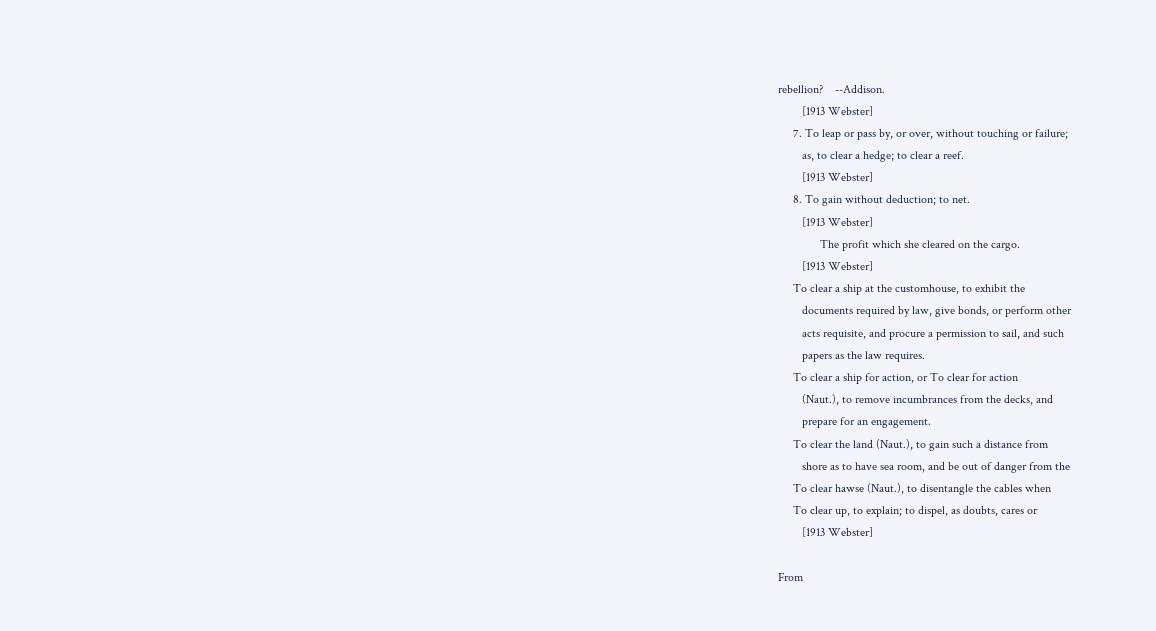rebellion?    --Addison.
        [1913 Webster]
     7. To leap or pass by, or over, without touching or failure;
        as, to clear a hedge; to clear a reef.
        [1913 Webster]
     8. To gain without deduction; to net.
        [1913 Webster]
              The profit which she cleared on the cargo.
        [1913 Webster]
     To clear a ship at the customhouse, to exhibit the
        documents required by law, give bonds, or perform other
        acts requisite, and procure a permission to sail, and such
        papers as the law requires.
     To clear a ship for action, or To clear for action
        (Naut.), to remove incumbrances from the decks, and
        prepare for an engagement.
     To clear the land (Naut.), to gain such a distance from
        shore as to have sea room, and be out of danger from the
     To clear hawse (Naut.), to disentangle the cables when
     To clear up, to explain; to dispel, as doubts, cares or
        [1913 Webster]

From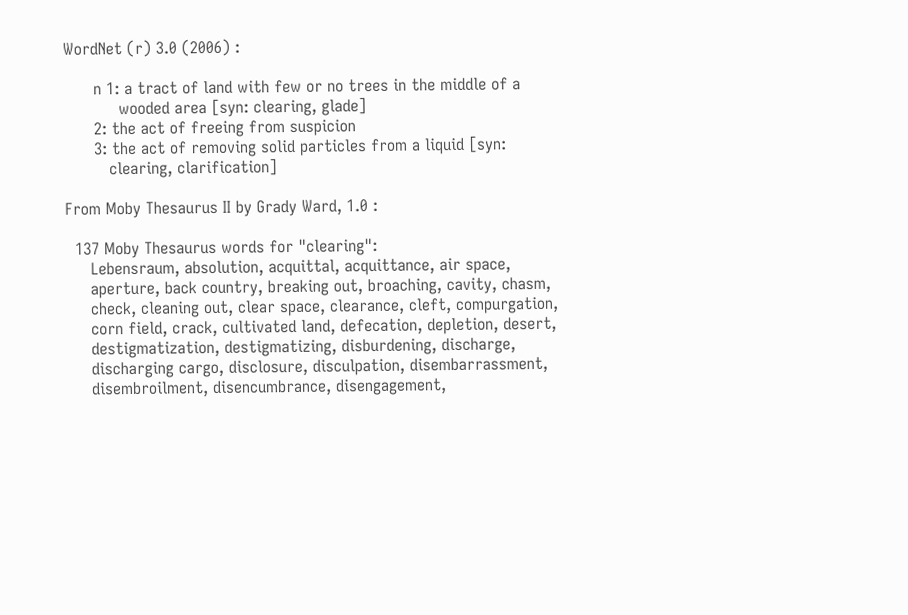WordNet (r) 3.0 (2006) :

      n 1: a tract of land with few or no trees in the middle of a
           wooded area [syn: clearing, glade]
      2: the act of freeing from suspicion
      3: the act of removing solid particles from a liquid [syn:
         clearing, clarification]

From Moby Thesaurus II by Grady Ward, 1.0 :

  137 Moby Thesaurus words for "clearing":
     Lebensraum, absolution, acquittal, acquittance, air space,
     aperture, back country, breaking out, broaching, cavity, chasm,
     check, cleaning out, clear space, clearance, cleft, compurgation,
     corn field, crack, cultivated land, defecation, depletion, desert,
     destigmatization, destigmatizing, disburdening, discharge,
     discharging cargo, disclosure, disculpation, disembarrassment,
     disembroilment, disencumbrance, disengagement,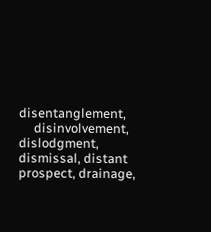disentanglement,
     disinvolvement, dislodgment, dismissal, distant prospect, drainage,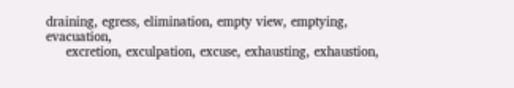draining, egress, elimination, empty view, emptying, evacuation,
     excretion, exculpation, excuse, exhausting, exhaustion,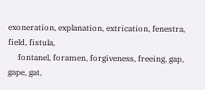exoneration, explanation, extrication, fenestra, field, fistula,
     fontanel, foramen, forgiveness, freeing, gap, gape, gat,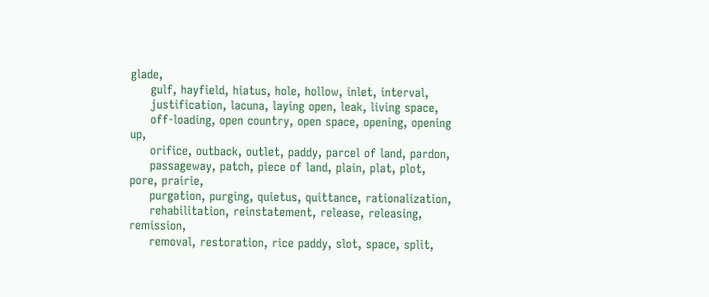glade,
     gulf, hayfield, hiatus, hole, hollow, inlet, interval,
     justification, lacuna, laying open, leak, living space,
     off-loading, open country, open space, opening, opening up,
     orifice, outback, outlet, paddy, parcel of land, pardon,
     passageway, patch, piece of land, plain, plat, plot, pore, prairie,
     purgation, purging, quietus, quittance, rationalization,
     rehabilitation, reinstatement, release, releasing, remission,
     removal, restoration, rice paddy, slot, space, split,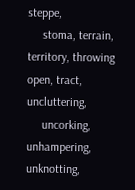steppe,
     stoma, terrain, territory, throwing open, tract, uncluttering,
     uncorking, unhampering, unknotting,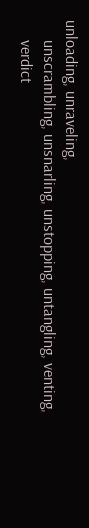unloading, unraveling,
     unscrambling, unsnarling, unstopping, untangling, venting,
     verdict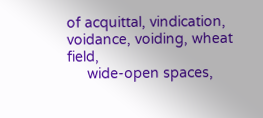of acquittal, vindication, voidance, voiding, wheat field,
     wide-open spaces,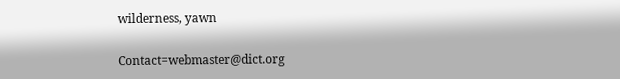wilderness, yawn

Contact=webmaster@dict.org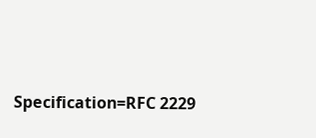Specification=RFC 2229